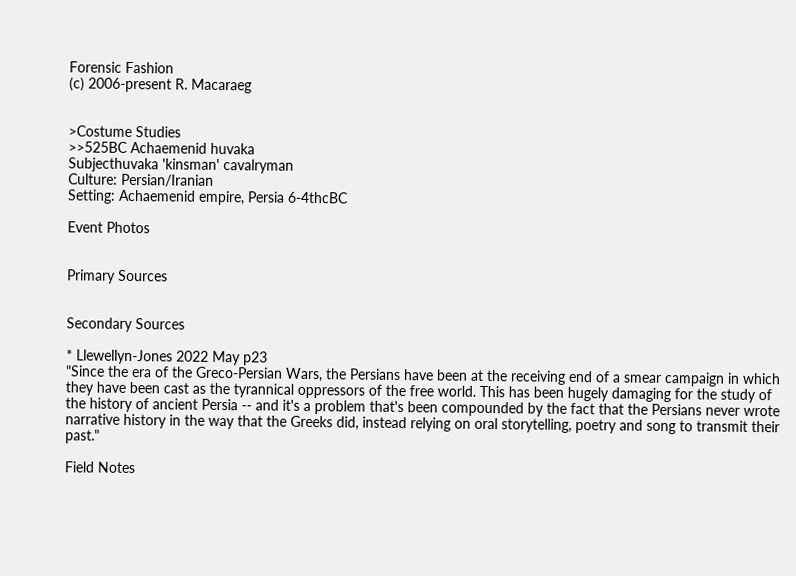Forensic Fashion
(c) 2006-present R. Macaraeg


>Costume Studies
>>525BC Achaemenid huvaka
Subjecthuvaka 'kinsman' cavalryman
Culture: Persian/Iranian
Setting: Achaemenid empire, Persia 6-4thcBC

Event Photos


Primary Sources


Secondary Sources

* Llewellyn-Jones 2022 May p23
"Since the era of the Greco-Persian Wars, the Persians have been at the receiving end of a smear campaign in which they have been cast as the tyrannical oppressors of the free world. This has been hugely damaging for the study of the history of ancient Persia -- and it's a problem that's been compounded by the fact that the Persians never wrote narrative history in the way that the Greeks did, instead relying on oral storytelling, poetry and song to transmit their past."

Field Notes